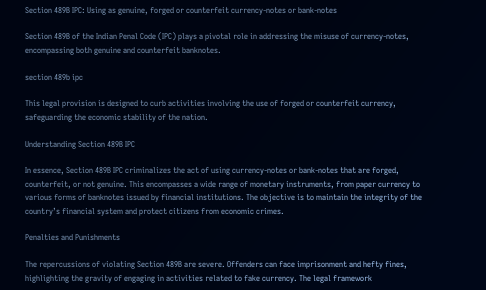Section 489B IPC: Using as genuine, forged or counterfeit currency-notes or bank-notes

Section 489B of the Indian Penal Code (IPC) plays a pivotal role in addressing the misuse of currency-notes, encompassing both genuine and counterfeit banknotes.

section 489b ipc

This legal provision is designed to curb activities involving the use of forged or counterfeit currency, safeguarding the economic stability of the nation.

Understanding Section 489B IPC

In essence, Section 489B IPC criminalizes the act of using currency-notes or bank-notes that are forged, counterfeit, or not genuine. This encompasses a wide range of monetary instruments, from paper currency to various forms of banknotes issued by financial institutions. The objective is to maintain the integrity of the country’s financial system and protect citizens from economic crimes.

Penalties and Punishments

The repercussions of violating Section 489B are severe. Offenders can face imprisonment and hefty fines, highlighting the gravity of engaging in activities related to fake currency. The legal framework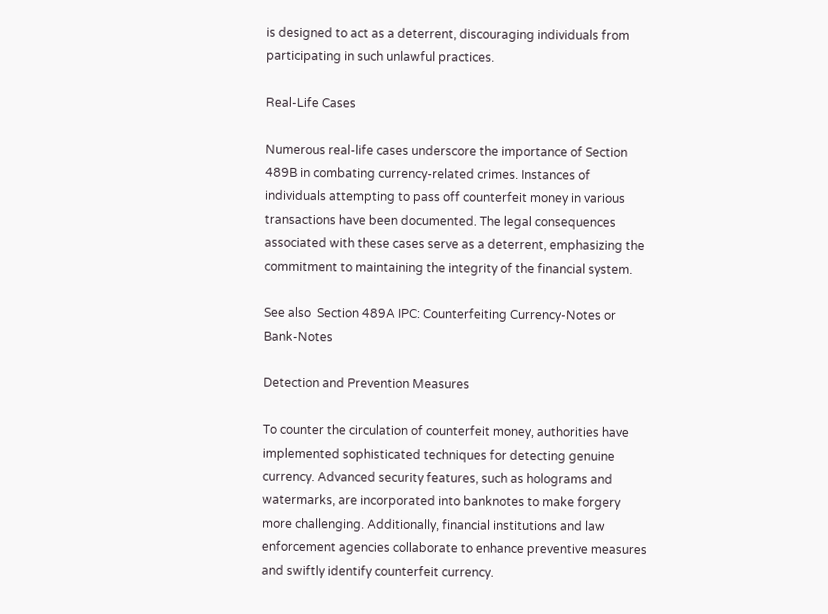is designed to act as a deterrent, discouraging individuals from participating in such unlawful practices.

Real-Life Cases

Numerous real-life cases underscore the importance of Section 489B in combating currency-related crimes. Instances of individuals attempting to pass off counterfeit money in various transactions have been documented. The legal consequences associated with these cases serve as a deterrent, emphasizing the commitment to maintaining the integrity of the financial system.

See also  Section 489A IPC: Counterfeiting Currency-Notes or Bank-Notes

Detection and Prevention Measures

To counter the circulation of counterfeit money, authorities have implemented sophisticated techniques for detecting genuine currency. Advanced security features, such as holograms and watermarks, are incorporated into banknotes to make forgery more challenging. Additionally, financial institutions and law enforcement agencies collaborate to enhance preventive measures and swiftly identify counterfeit currency.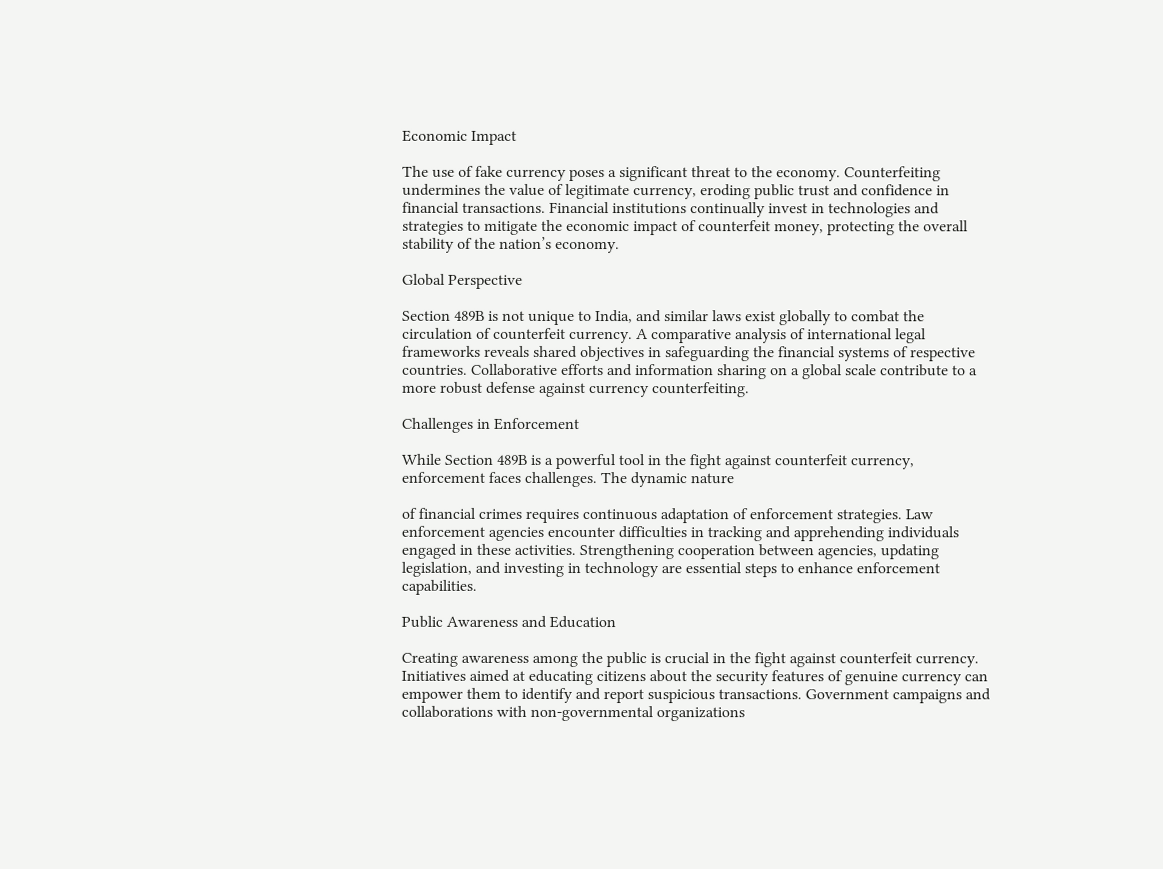Economic Impact

The use of fake currency poses a significant threat to the economy. Counterfeiting undermines the value of legitimate currency, eroding public trust and confidence in financial transactions. Financial institutions continually invest in technologies and strategies to mitigate the economic impact of counterfeit money, protecting the overall stability of the nation’s economy.

Global Perspective

Section 489B is not unique to India, and similar laws exist globally to combat the circulation of counterfeit currency. A comparative analysis of international legal frameworks reveals shared objectives in safeguarding the financial systems of respective countries. Collaborative efforts and information sharing on a global scale contribute to a more robust defense against currency counterfeiting.

Challenges in Enforcement

While Section 489B is a powerful tool in the fight against counterfeit currency, enforcement faces challenges. The dynamic nature

of financial crimes requires continuous adaptation of enforcement strategies. Law enforcement agencies encounter difficulties in tracking and apprehending individuals engaged in these activities. Strengthening cooperation between agencies, updating legislation, and investing in technology are essential steps to enhance enforcement capabilities.

Public Awareness and Education

Creating awareness among the public is crucial in the fight against counterfeit currency. Initiatives aimed at educating citizens about the security features of genuine currency can empower them to identify and report suspicious transactions. Government campaigns and collaborations with non-governmental organizations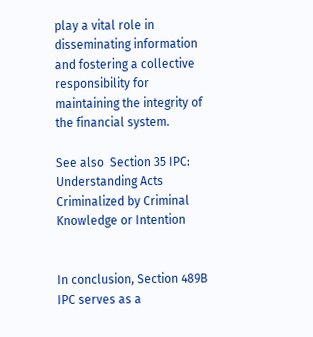play a vital role in disseminating information and fostering a collective responsibility for maintaining the integrity of the financial system.

See also  Section 35 IPC: Understanding Acts Criminalized by Criminal Knowledge or Intention


In conclusion, Section 489B IPC serves as a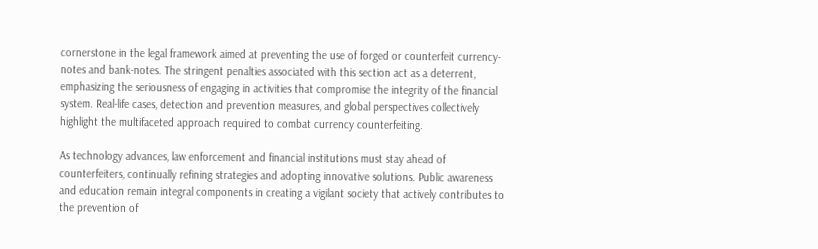cornerstone in the legal framework aimed at preventing the use of forged or counterfeit currency-notes and bank-notes. The stringent penalties associated with this section act as a deterrent, emphasizing the seriousness of engaging in activities that compromise the integrity of the financial system. Real-life cases, detection and prevention measures, and global perspectives collectively highlight the multifaceted approach required to combat currency counterfeiting.

As technology advances, law enforcement and financial institutions must stay ahead of counterfeiters, continually refining strategies and adopting innovative solutions. Public awareness and education remain integral components in creating a vigilant society that actively contributes to the prevention of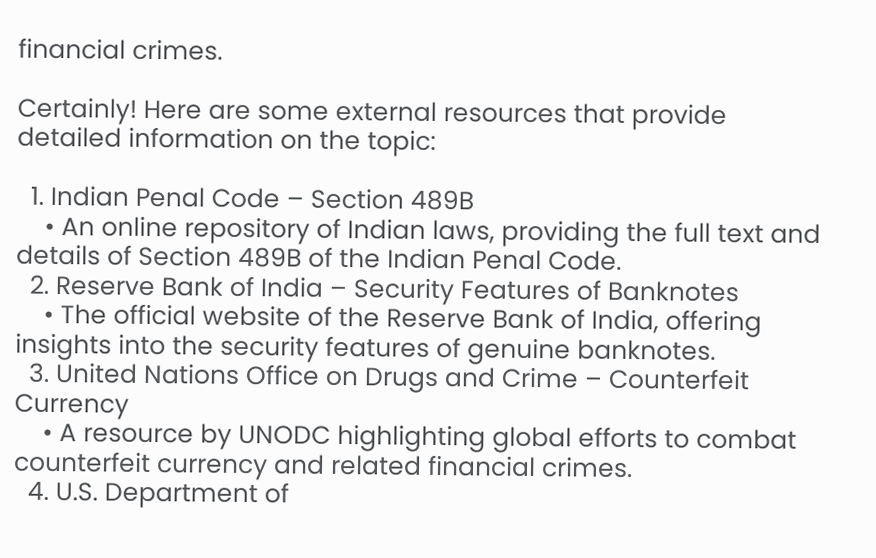financial crimes.

Certainly! Here are some external resources that provide detailed information on the topic:

  1. Indian Penal Code – Section 489B
    • An online repository of Indian laws, providing the full text and details of Section 489B of the Indian Penal Code.
  2. Reserve Bank of India – Security Features of Banknotes
    • The official website of the Reserve Bank of India, offering insights into the security features of genuine banknotes.
  3. United Nations Office on Drugs and Crime – Counterfeit Currency
    • A resource by UNODC highlighting global efforts to combat counterfeit currency and related financial crimes.
  4. U.S. Department of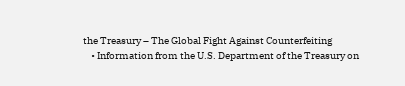the Treasury – The Global Fight Against Counterfeiting
    • Information from the U.S. Department of the Treasury on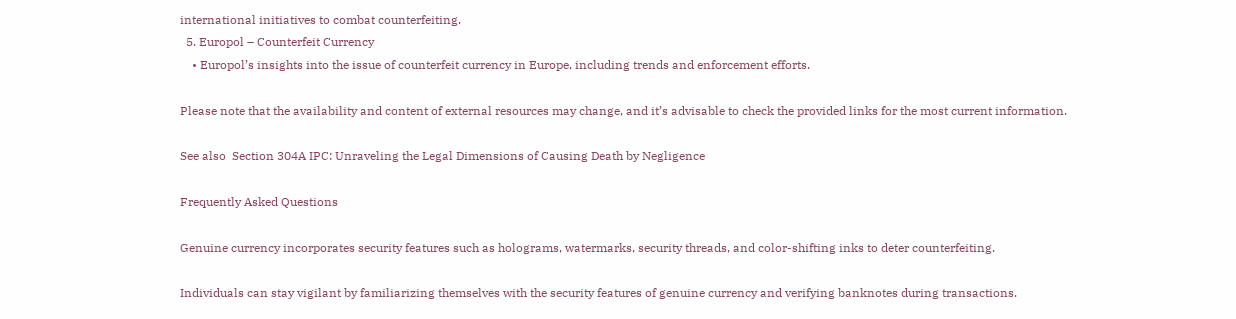international initiatives to combat counterfeiting.
  5. Europol – Counterfeit Currency
    • Europol’s insights into the issue of counterfeit currency in Europe, including trends and enforcement efforts.

Please note that the availability and content of external resources may change, and it’s advisable to check the provided links for the most current information.

See also  Section 304A IPC: Unraveling the Legal Dimensions of Causing Death by Negligence

Frequently Asked Questions

Genuine currency incorporates security features such as holograms, watermarks, security threads, and color-shifting inks to deter counterfeiting.

Individuals can stay vigilant by familiarizing themselves with the security features of genuine currency and verifying banknotes during transactions.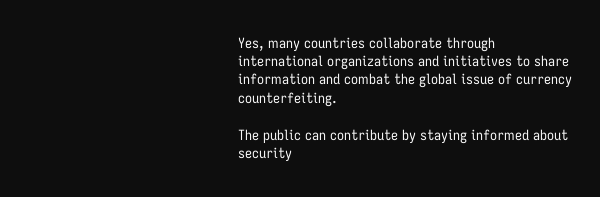Yes, many countries collaborate through international organizations and initiatives to share information and combat the global issue of currency counterfeiting.

The public can contribute by staying informed about security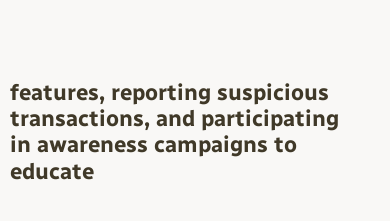features, reporting suspicious transactions, and participating in awareness campaigns to educate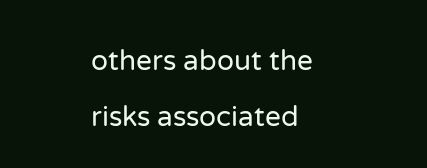others about the risks associated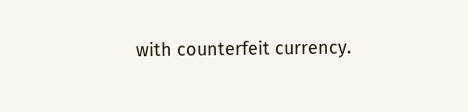with counterfeit currency.